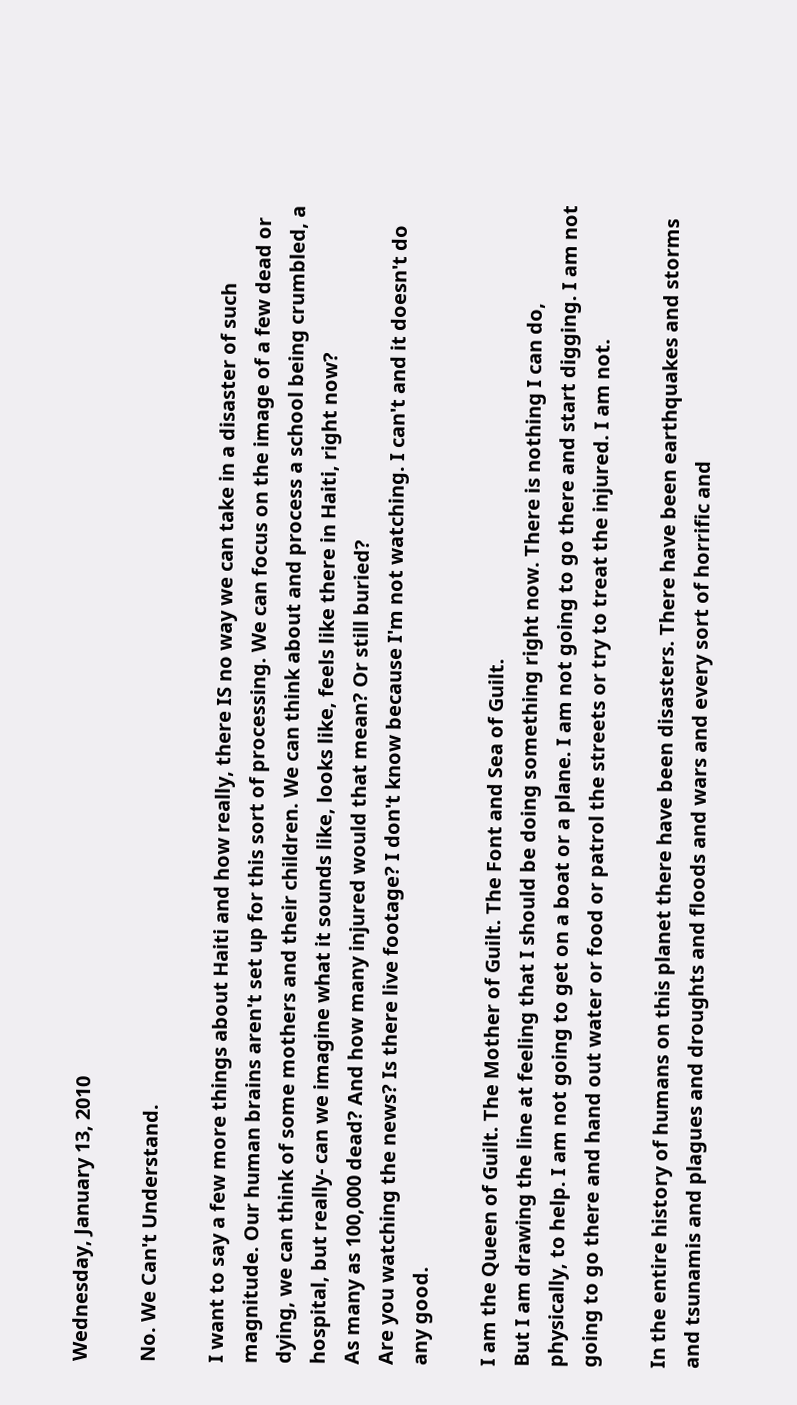Wednesday, January 13, 2010

No. We Can't Understand.

I want to say a few more things about Haiti and how really, there IS no way we can take in a disaster of such magnitude. Our human brains aren't set up for this sort of processing. We can focus on the image of a few dead or dying, we can think of some mothers and their children. We can think about and process a school being crumbled, a hospital, but really- can we imagine what it sounds like, looks like, feels like there in Haiti, right now?
As many as 100,000 dead? And how many injured would that mean? Or still buried?
Are you watching the news? Is there live footage? I don't know because I'm not watching. I can't and it doesn't do any good.

I am the Queen of Guilt. The Mother of Guilt. The Font and Sea of Guilt.
But I am drawing the line at feeling that I should be doing something right now. There is nothing I can do, physically, to help. I am not going to get on a boat or a plane. I am not going to go there and start digging. I am not going to go there and hand out water or food or patrol the streets or try to treat the injured. I am not.

In the entire history of humans on this planet there have been disasters. There have been earthquakes and storms and tsunamis and plagues and droughts and floods and wars and every sort of horrific and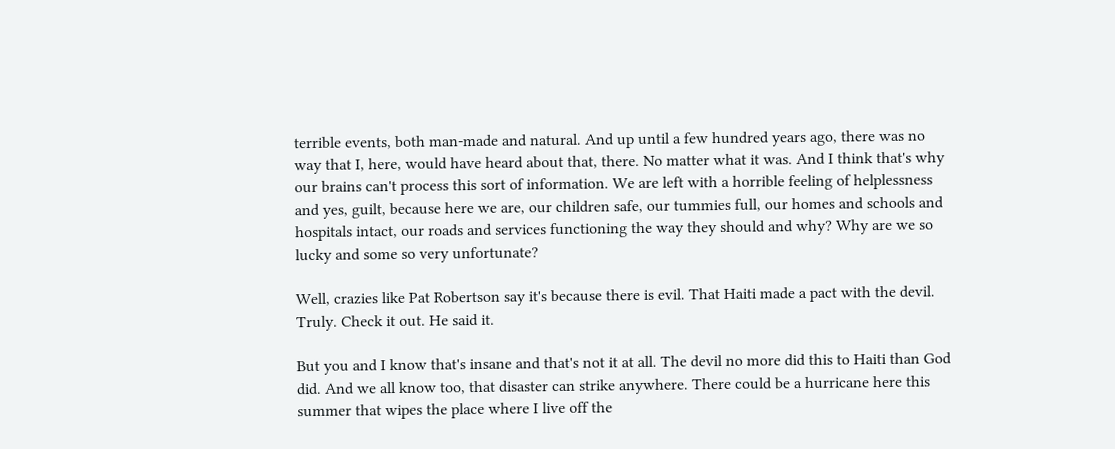terrible events, both man-made and natural. And up until a few hundred years ago, there was no way that I, here, would have heard about that, there. No matter what it was. And I think that's why our brains can't process this sort of information. We are left with a horrible feeling of helplessness and yes, guilt, because here we are, our children safe, our tummies full, our homes and schools and hospitals intact, our roads and services functioning the way they should and why? Why are we so lucky and some so very unfortunate?

Well, crazies like Pat Robertson say it's because there is evil. That Haiti made a pact with the devil. Truly. Check it out. He said it.

But you and I know that's insane and that's not it at all. The devil no more did this to Haiti than God did. And we all know too, that disaster can strike anywhere. There could be a hurricane here this summer that wipes the place where I live off the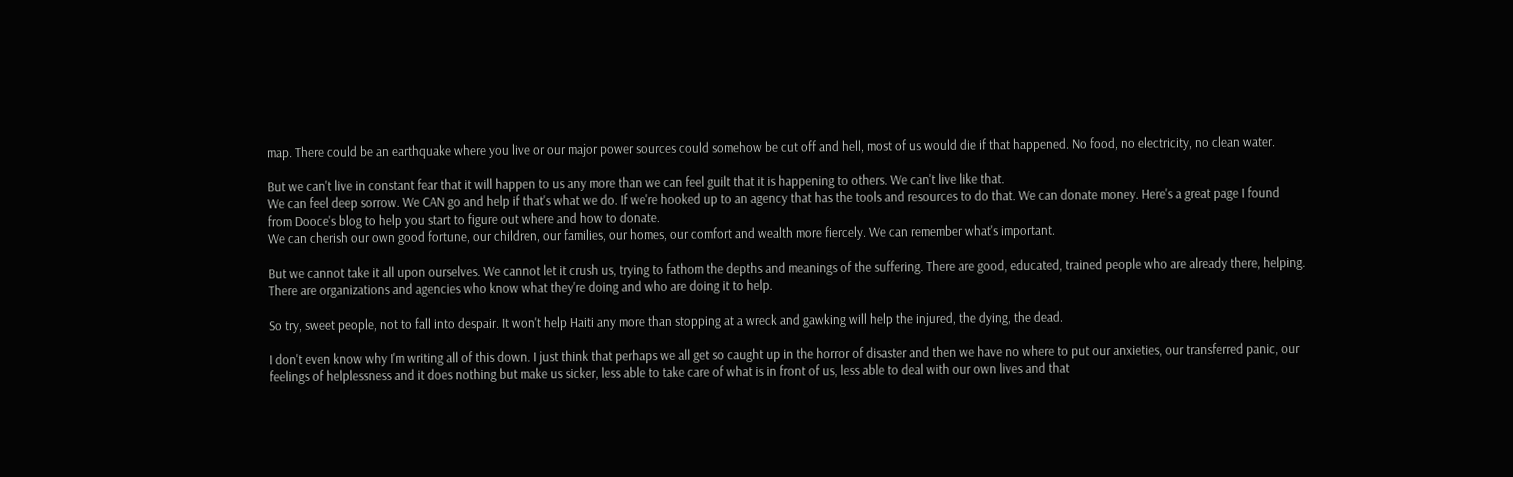map. There could be an earthquake where you live or our major power sources could somehow be cut off and hell, most of us would die if that happened. No food, no electricity, no clean water.

But we can't live in constant fear that it will happen to us any more than we can feel guilt that it is happening to others. We can't live like that.
We can feel deep sorrow. We CAN go and help if that's what we do. If we're hooked up to an agency that has the tools and resources to do that. We can donate money. Here's a great page I found from Dooce's blog to help you start to figure out where and how to donate.
We can cherish our own good fortune, our children, our families, our homes, our comfort and wealth more fiercely. We can remember what's important.

But we cannot take it all upon ourselves. We cannot let it crush us, trying to fathom the depths and meanings of the suffering. There are good, educated, trained people who are already there, helping. There are organizations and agencies who know what they're doing and who are doing it to help.

So try, sweet people, not to fall into despair. It won't help Haiti any more than stopping at a wreck and gawking will help the injured, the dying, the dead.

I don't even know why I'm writing all of this down. I just think that perhaps we all get so caught up in the horror of disaster and then we have no where to put our anxieties, our transferred panic, our feelings of helplessness and it does nothing but make us sicker, less able to take care of what is in front of us, less able to deal with our own lives and that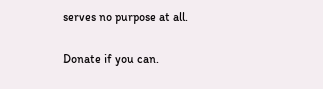serves no purpose at all.

Donate if you can.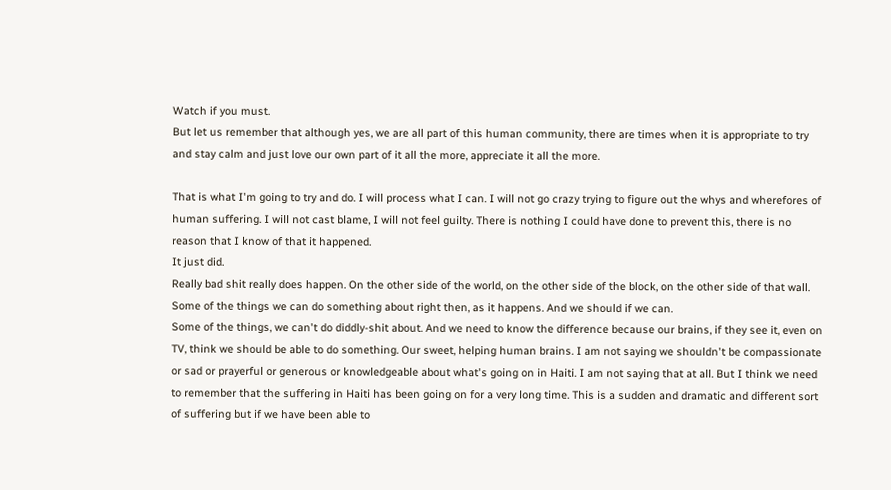Watch if you must.
But let us remember that although yes, we are all part of this human community, there are times when it is appropriate to try and stay calm and just love our own part of it all the more, appreciate it all the more.

That is what I'm going to try and do. I will process what I can. I will not go crazy trying to figure out the whys and wherefores of human suffering. I will not cast blame, I will not feel guilty. There is nothing I could have done to prevent this, there is no reason that I know of that it happened.
It just did.
Really bad shit really does happen. On the other side of the world, on the other side of the block, on the other side of that wall.
Some of the things we can do something about right then, as it happens. And we should if we can.
Some of the things, we can't do diddly-shit about. And we need to know the difference because our brains, if they see it, even on TV, think we should be able to do something. Our sweet, helping human brains. I am not saying we shouldn't be compassionate or sad or prayerful or generous or knowledgeable about what's going on in Haiti. I am not saying that at all. But I think we need to remember that the suffering in Haiti has been going on for a very long time. This is a sudden and dramatic and different sort of suffering but if we have been able to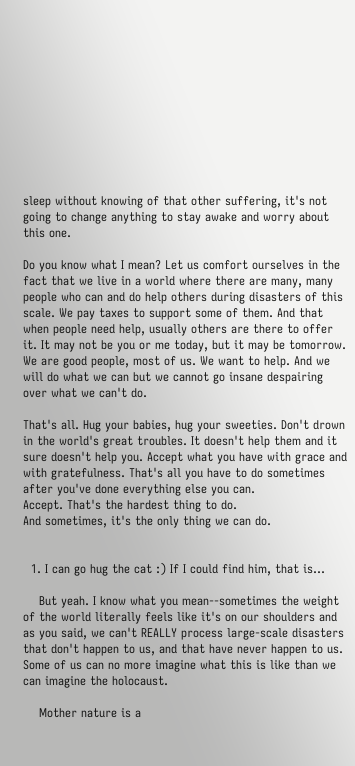sleep without knowing of that other suffering, it's not going to change anything to stay awake and worry about this one.

Do you know what I mean? Let us comfort ourselves in the fact that we live in a world where there are many, many people who can and do help others during disasters of this scale. We pay taxes to support some of them. And that when people need help, usually others are there to offer it. It may not be you or me today, but it may be tomorrow. We are good people, most of us. We want to help. And we will do what we can but we cannot go insane despairing over what we can't do.

That's all. Hug your babies, hug your sweeties. Don't drown in the world's great troubles. It doesn't help them and it sure doesn't help you. Accept what you have with grace and with gratefulness. That's all you have to do sometimes after you've done everything else you can.
Accept. That's the hardest thing to do.
And sometimes, it's the only thing we can do.


  1. I can go hug the cat :) If I could find him, that is...

    But yeah. I know what you mean--sometimes the weight of the world literally feels like it's on our shoulders and as you said, we can't REALLY process large-scale disasters that don't happen to us, and that have never happen to us. Some of us can no more imagine what this is like than we can imagine the holocaust.

    Mother nature is a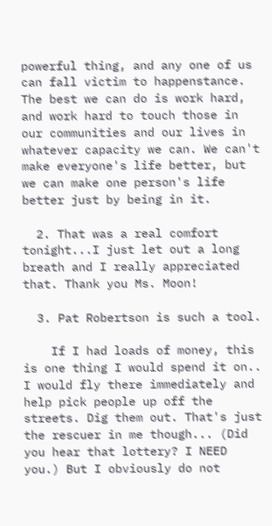powerful thing, and any one of us can fall victim to happenstance. The best we can do is work hard, and work hard to touch those in our communities and our lives in whatever capacity we can. We can't make everyone's life better, but we can make one person's life better just by being in it.

  2. That was a real comfort tonight...I just let out a long breath and I really appreciated that. Thank you Ms. Moon!

  3. Pat Robertson is such a tool.

    If I had loads of money, this is one thing I would spend it on.. I would fly there immediately and help pick people up off the streets. Dig them out. That's just the rescuer in me though... (Did you hear that lottery? I NEED you.) But I obviously do not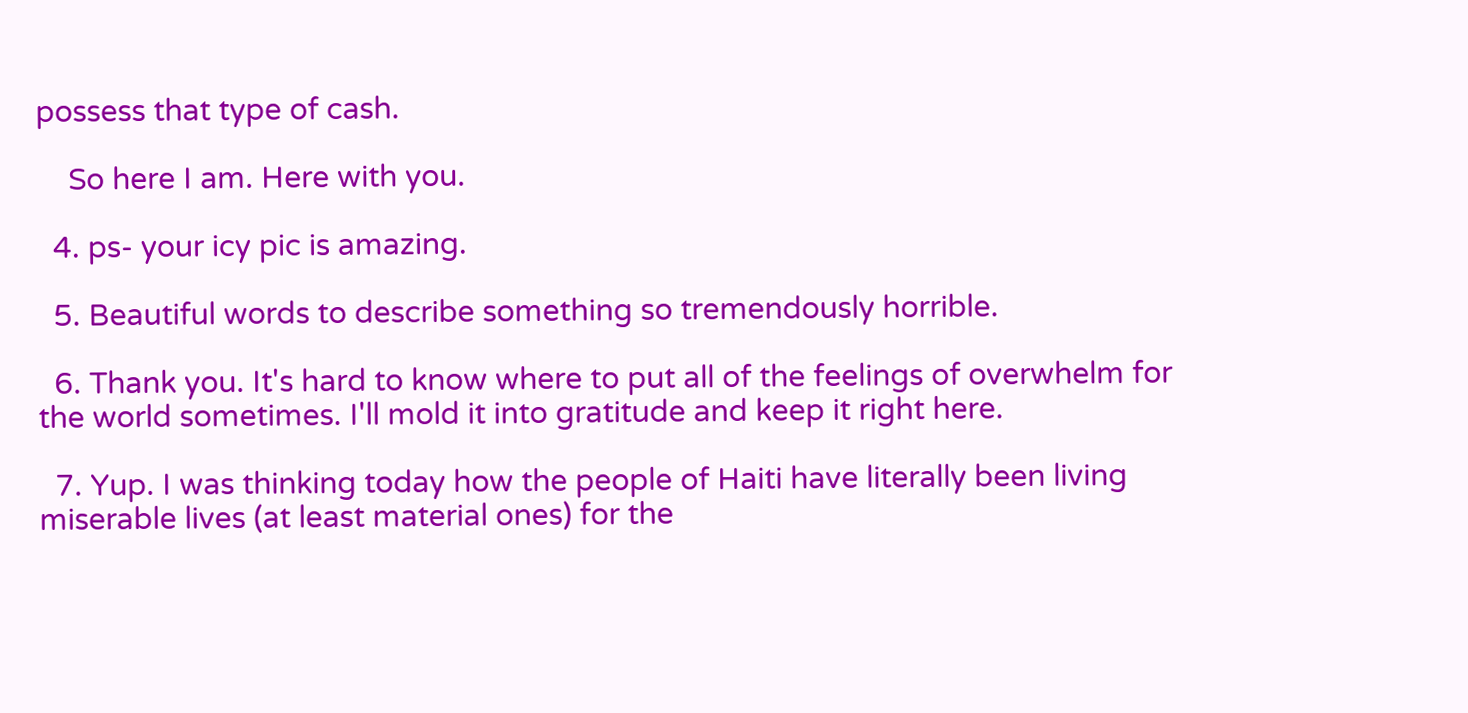possess that type of cash.

    So here I am. Here with you.

  4. ps- your icy pic is amazing.

  5. Beautiful words to describe something so tremendously horrible.

  6. Thank you. It's hard to know where to put all of the feelings of overwhelm for the world sometimes. I'll mold it into gratitude and keep it right here.

  7. Yup. I was thinking today how the people of Haiti have literally been living miserable lives (at least material ones) for the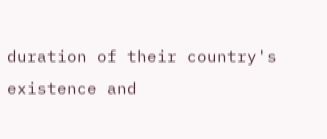duration of their country's existence and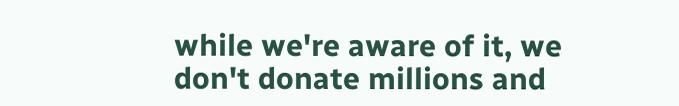while we're aware of it, we don't donate millions and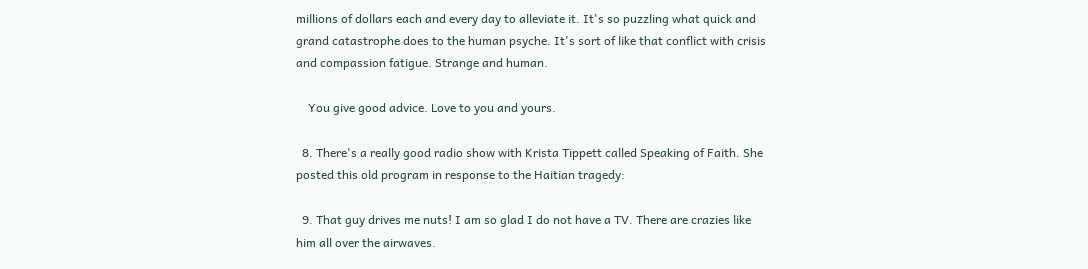millions of dollars each and every day to alleviate it. It's so puzzling what quick and grand catastrophe does to the human psyche. It's sort of like that conflict with crisis and compassion fatigue. Strange and human.

    You give good advice. Love to you and yours.

  8. There's a really good radio show with Krista Tippett called Speaking of Faith. She posted this old program in response to the Haitian tragedy:

  9. That guy drives me nuts! I am so glad I do not have a TV. There are crazies like him all over the airwaves.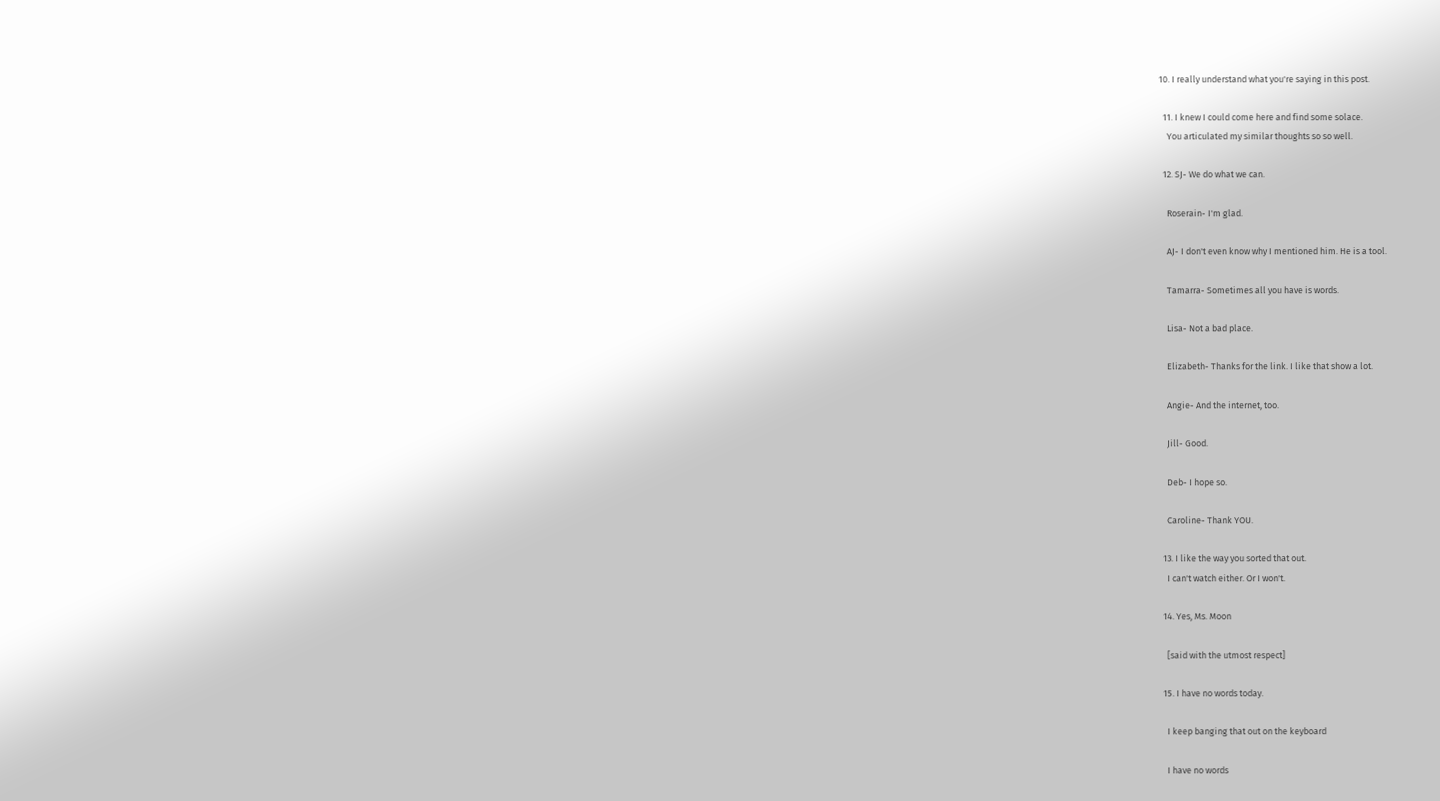10. I really understand what you're saying in this post.

  11. I knew I could come here and find some solace.
    You articulated my similar thoughts so so well.

  12. SJ- We do what we can.

    Roserain- I'm glad.

    AJ- I don't even know why I mentioned him. He is a tool.

    Tamarra- Sometimes all you have is words.

    Lisa- Not a bad place.

    Elizabeth- Thanks for the link. I like that show a lot.

    Angie- And the internet, too.

    Jill- Good.

    Deb- I hope so.

    Caroline- Thank YOU.

  13. I like the way you sorted that out.
    I can't watch either. Or I won't.

  14. Yes, Ms. Moon

    [said with the utmost respect]

  15. I have no words today.

    I keep banging that out on the keyboard

    I have no words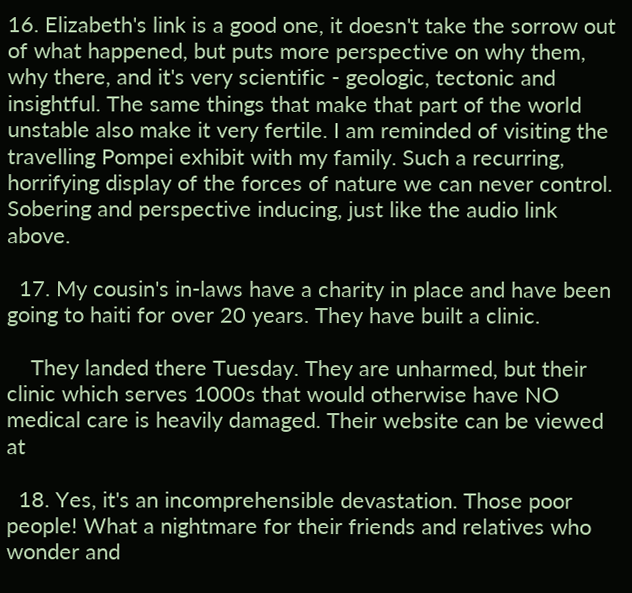16. Elizabeth's link is a good one, it doesn't take the sorrow out of what happened, but puts more perspective on why them, why there, and it's very scientific - geologic, tectonic and insightful. The same things that make that part of the world unstable also make it very fertile. I am reminded of visiting the travelling Pompei exhibit with my family. Such a recurring, horrifying display of the forces of nature we can never control. Sobering and perspective inducing, just like the audio link above.

  17. My cousin's in-laws have a charity in place and have been going to haiti for over 20 years. They have built a clinic.

    They landed there Tuesday. They are unharmed, but their clinic which serves 1000s that would otherwise have NO medical care is heavily damaged. Their website can be viewed at

  18. Yes, it's an incomprehensible devastation. Those poor people! What a nightmare for their friends and relatives who wonder and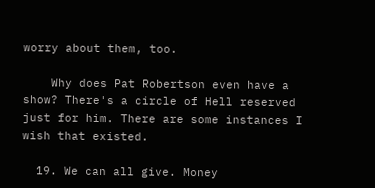worry about them, too.

    Why does Pat Robertson even have a show? There's a circle of Hell reserved just for him. There are some instances I wish that existed.

  19. We can all give. Money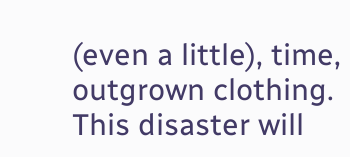(even a little), time, outgrown clothing. This disaster will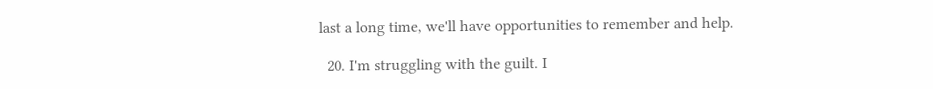last a long time, we'll have opportunities to remember and help.

  20. I'm struggling with the guilt. I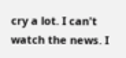cry a lot. I can't watch the news. I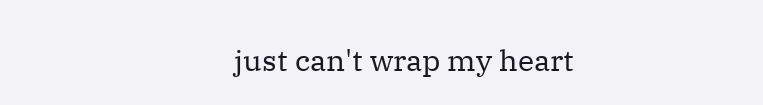just can't wrap my heart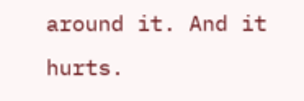around it. And it hurts.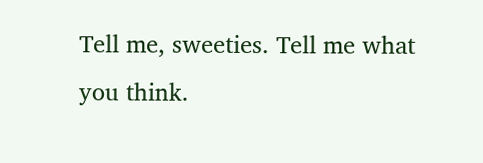Tell me, sweeties. Tell me what you think.